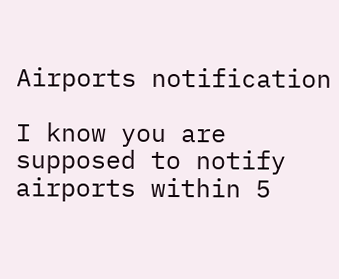Airports notification

I know you are supposed to notify airports within 5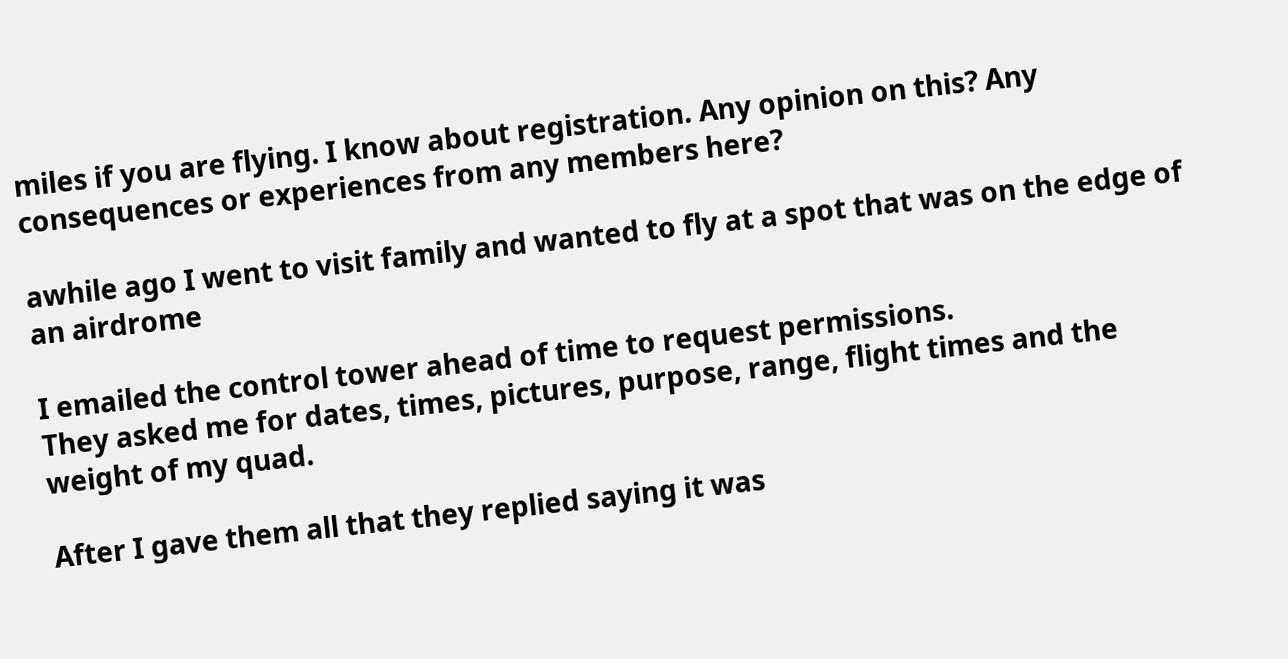miles if you are flying. I know about registration. Any opinion on this? Any consequences or experiences from any members here?

awhile ago I went to visit family and wanted to fly at a spot that was on the edge of an airdrome

I emailed the control tower ahead of time to request permissions.
They asked me for dates, times, pictures, purpose, range, flight times and the weight of my quad.

After I gave them all that they replied saying it was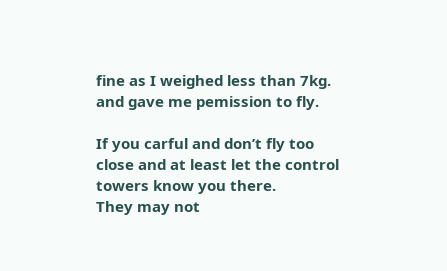fine as I weighed less than 7kg.
and gave me pemission to fly.

If you carful and don’t fly too close and at least let the control towers know you there.
They may not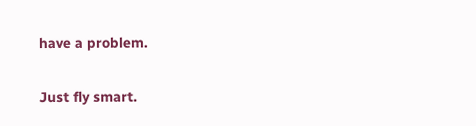have a problem.

Just fly smart.